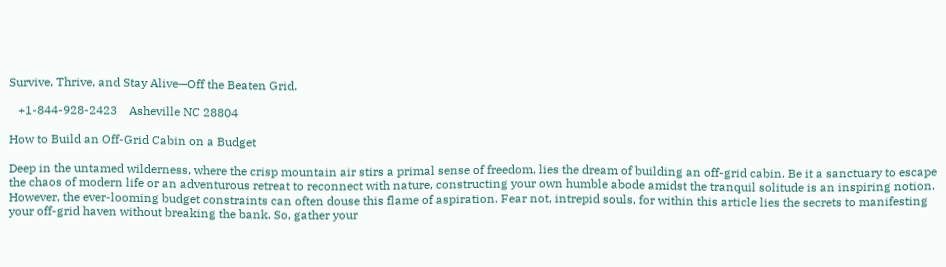Survive, Thrive, and Stay Alive—Off the Beaten Grid.

   +1-844-928-2423    Asheville NC 28804

How to Build an Off-Grid Cabin on a Budget

Deep in the untamed wilderness, where the crisp mountain air stirs a primal sense of freedom, lies the dream of building an off-grid cabin. Be it a sanctuary to escape the chaos of modern life or an adventurous retreat to reconnect with nature, constructing your own humble abode amidst the tranquil solitude is an inspiring notion. However, the ever-looming budget constraints can often douse this flame of aspiration. Fear not, intrepid souls, for within this article lies the secrets to manifesting your off-grid haven without breaking the bank. So, gather your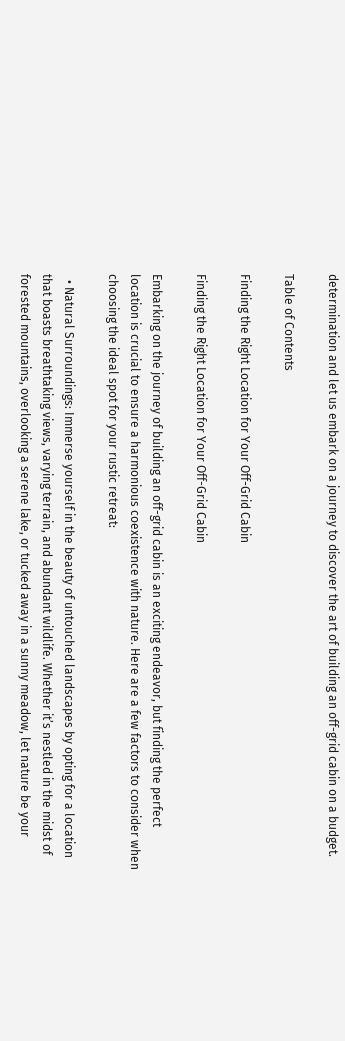determination and let us embark on a journey to discover the art of building an off-grid cabin on a budget.

Table of Contents

Finding the Right Location for Your Off-Grid Cabin

Finding the Right Location for Your Off-Grid Cabin

Embarking on the journey of building an off-grid cabin is an exciting endeavor, but finding the perfect location is crucial to ensure a harmonious coexistence with nature. Here are a few factors to consider when choosing the ideal spot for your rustic retreat:

  • Natural Surroundings: Immerse yourself in the beauty of untouched landscapes by opting for a location that boasts breathtaking views, varying terrain, and abundant wildlife. Whether it’s nestled in the midst of forested mountains, overlooking a serene lake, or tucked away in a sunny meadow, let nature be your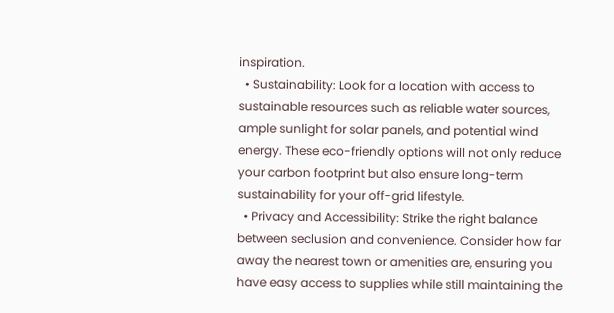inspiration.
  • Sustainability: Look for a location with access to sustainable resources such as reliable water sources, ample sunlight for solar panels, and potential wind energy. These eco-friendly options will not only reduce your carbon footprint but also ensure long-term sustainability for your off-grid lifestyle.
  • Privacy and Accessibility: Strike the right balance between seclusion and convenience. Consider how far away the nearest town or amenities are, ensuring you have easy access to supplies while still maintaining the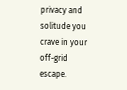privacy and solitude you crave in your off-grid escape.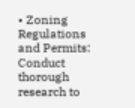• Zoning Regulations and Permits: Conduct thorough research to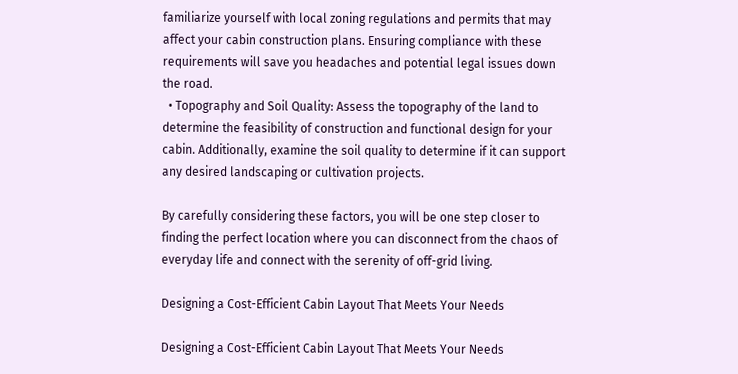familiarize yourself with local zoning regulations and permits that may affect your cabin construction plans. Ensuring compliance with these requirements will save you headaches and potential legal issues down the road.
  • Topography and Soil Quality: Assess the topography of the land to determine the feasibility of construction and functional design for your cabin. Additionally, examine the soil quality to determine if it can support any desired landscaping or cultivation projects.

By carefully considering these factors, you will be one step closer to finding the perfect location where you can disconnect from the chaos of everyday life and connect with the serenity of off-grid living.

Designing a Cost-Efficient Cabin Layout That Meets Your Needs

Designing a Cost-Efficient Cabin Layout That Meets Your Needs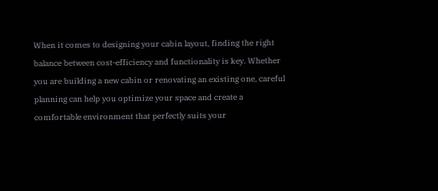When it comes to designing your cabin layout, finding the right balance between cost-efficiency and functionality is key. Whether you are building a new cabin or renovating an existing one, careful planning can help you optimize your space and create a comfortable environment that perfectly suits your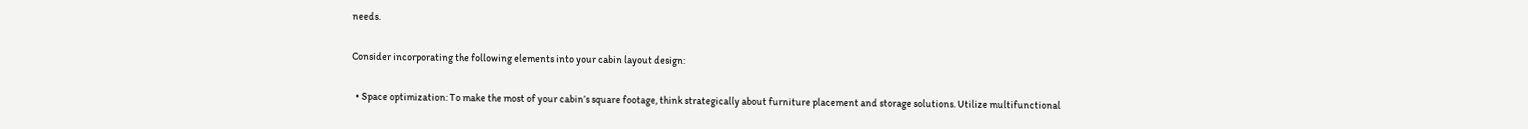needs.

Consider incorporating the following elements into your cabin layout design:

  • Space optimization: To make the most of your cabin’s square footage, think strategically about furniture placement and storage solutions. Utilize multifunctional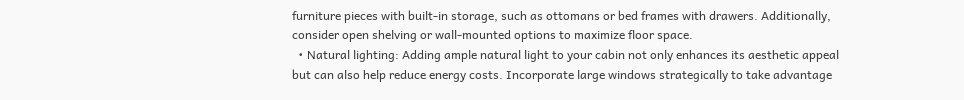furniture pieces with built-in storage, such as ottomans or bed frames with drawers. Additionally, consider open shelving or wall-mounted options to maximize floor space.
  • Natural lighting: Adding ample natural light to your cabin not only enhances its aesthetic appeal but can also help reduce energy costs. Incorporate large windows strategically to take advantage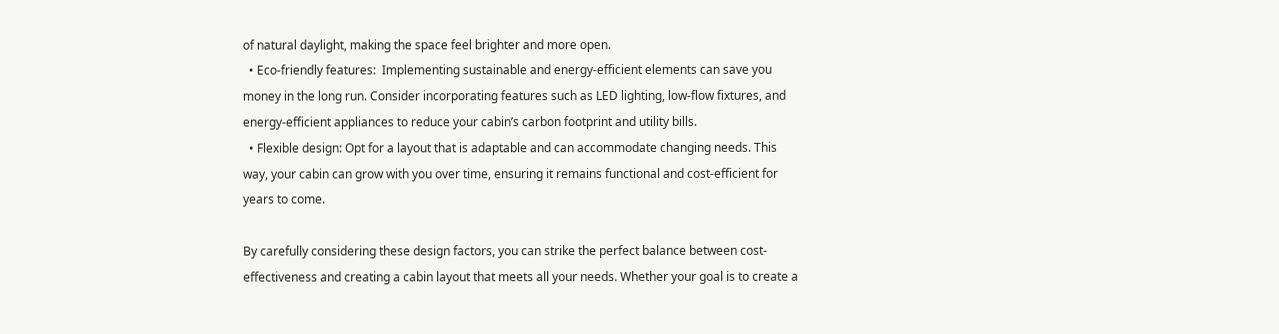of natural daylight, making the space feel brighter and more open.
  • Eco-friendly features:  Implementing sustainable and energy-efficient elements can save you money in the long run. Consider incorporating features such as LED lighting, low-flow fixtures, and energy-efficient appliances to reduce your cabin’s carbon footprint and utility bills.
  • Flexible design: Opt for a layout that is adaptable and can accommodate changing needs. This way, your cabin can grow with you over time, ensuring it remains functional and cost-efficient for years to come.

By carefully considering these design factors, you can strike the perfect balance between cost-effectiveness and creating a cabin layout that meets all your needs. Whether your goal is to create a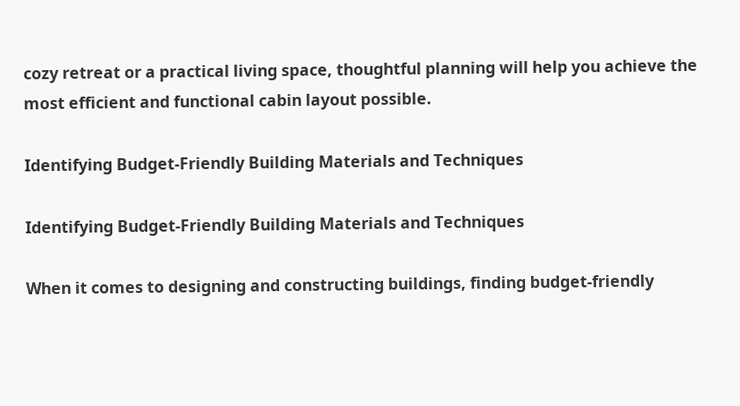cozy retreat or a practical living space, thoughtful planning will help you achieve the most efficient and functional cabin layout possible.

Identifying Budget-Friendly Building Materials and Techniques

Identifying Budget-Friendly Building Materials and Techniques

When it comes to designing and constructing buildings, finding budget-friendly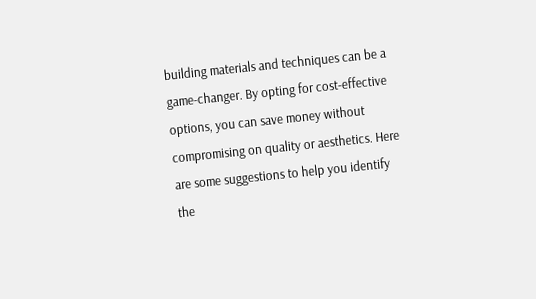building materials and techniques can be a game-changer. By opting for cost-effective options, you can save money without compromising on quality or aesthetics. Here are some suggestions to help you identify the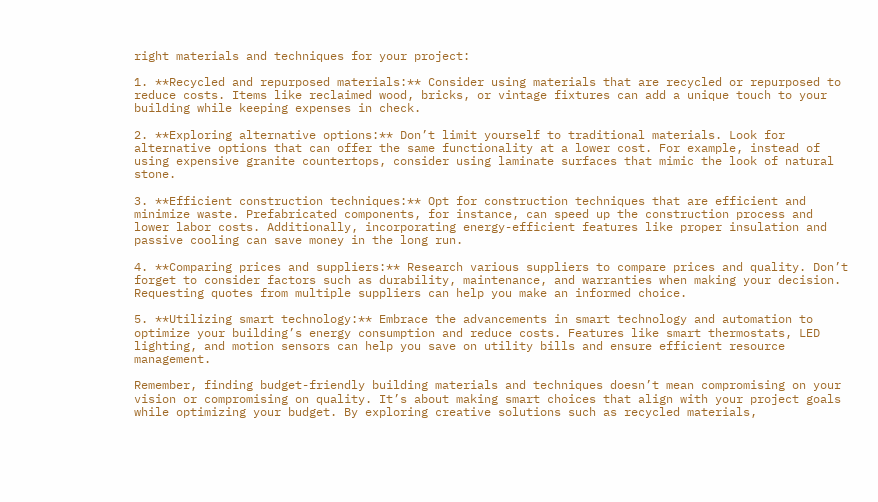right materials and techniques for your project:

1. **Recycled and repurposed materials:** Consider using materials that are recycled or repurposed to reduce costs. Items like reclaimed wood, bricks, or vintage fixtures can add a unique touch to your building while keeping expenses in check.

2. **Exploring alternative options:** Don’t limit yourself to traditional materials. Look for alternative options that can offer the same functionality at a lower cost. For example, instead of using expensive granite countertops, consider using laminate surfaces that mimic the look of natural stone.

3. **Efficient construction techniques:** Opt for construction techniques that are efficient and minimize waste. Prefabricated components, for instance, can speed up the construction process and lower labor costs. Additionally, incorporating energy-efficient features like proper insulation and passive cooling can save money in the long run.

4. **Comparing prices and suppliers:** Research various suppliers to compare prices and quality. Don’t forget to consider factors such as durability, maintenance, and warranties when making your decision. Requesting quotes from multiple suppliers can help you make an informed choice.

5. **Utilizing smart technology:** Embrace the advancements in smart technology and automation to optimize your building’s energy consumption and reduce costs. Features like smart thermostats, LED lighting, and motion sensors can help you save on utility bills and ensure efficient resource management.

Remember, finding budget-friendly building materials and techniques doesn’t mean compromising on your vision or compromising on quality. It’s about making smart choices that align with your project goals while optimizing your budget. By exploring creative solutions such as recycled materials,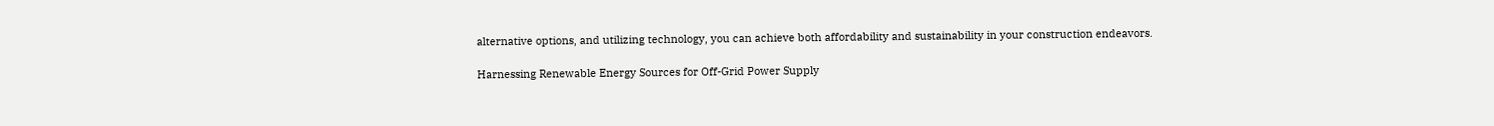alternative options, and utilizing technology, you can achieve both affordability and sustainability in your construction endeavors.

Harnessing Renewable Energy Sources for Off-Grid Power Supply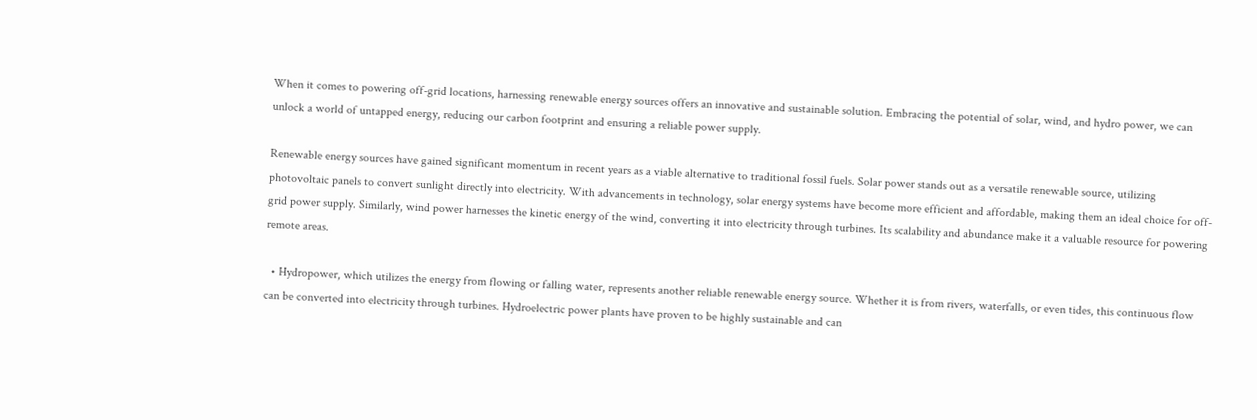When it comes to powering off-grid locations, harnessing renewable energy sources offers an innovative and sustainable solution. Embracing the potential of solar, wind, and hydro power, we can unlock a world of untapped energy, reducing our carbon footprint and ensuring a reliable power supply.

Renewable energy sources have gained significant momentum in recent years as a viable alternative to traditional fossil fuels. Solar power stands out as a versatile renewable source, utilizing photovoltaic panels to convert sunlight directly into electricity. With advancements in technology, solar energy systems have become more efficient and affordable, making them an ideal choice for off-grid power supply. Similarly, wind power harnesses the kinetic energy of the wind, converting it into electricity through turbines. Its scalability and abundance make it a valuable resource for powering remote areas.

  • Hydropower, which utilizes the energy from flowing or falling water, represents another reliable renewable energy source. Whether it is from rivers, waterfalls, or even tides, this continuous flow can be converted into electricity through turbines. Hydroelectric power plants have proven to be highly sustainable and can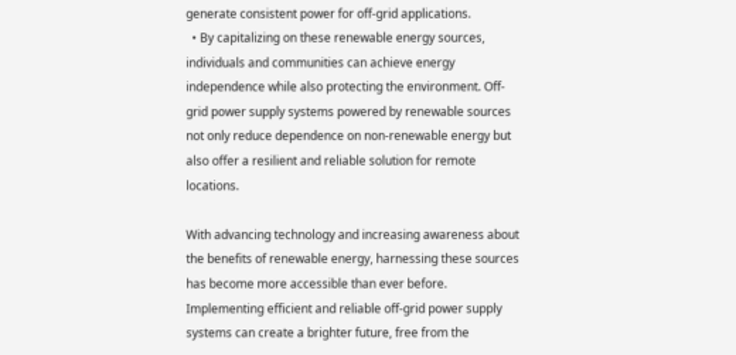generate consistent power for off-grid applications.
  • By capitalizing on these renewable energy sources, individuals and communities can achieve energy independence while also protecting the environment. Off-grid power supply systems powered by renewable sources not only reduce dependence on non-renewable energy but also offer a resilient and reliable solution for remote locations.

With advancing technology and increasing awareness about the benefits of renewable energy, harnessing these sources has become more accessible than ever before. Implementing efficient and reliable off-grid power supply systems can create a brighter future, free from the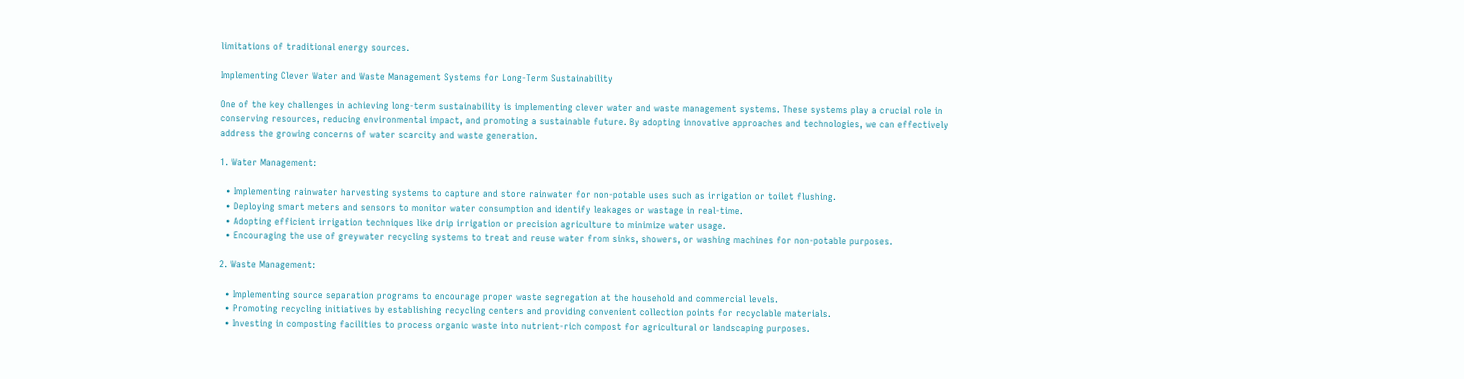limitations of traditional energy sources.

Implementing Clever Water and Waste Management Systems for Long-Term Sustainability

One of the key challenges in achieving long-term sustainability is implementing clever water and waste management systems. These systems play a crucial role in conserving resources, reducing environmental impact, and promoting a sustainable future. By adopting innovative approaches and technologies, we can effectively address the growing concerns of water scarcity and waste generation.

1. Water Management:

  • Implementing rainwater harvesting systems to capture and store rainwater for non-potable uses such as irrigation or toilet flushing.
  • Deploying smart meters and sensors to monitor water consumption and identify leakages or wastage in real-time.
  • Adopting efficient irrigation techniques like drip irrigation or precision agriculture to minimize water usage.
  • Encouraging the use of greywater recycling systems to treat and reuse water from sinks, showers, or washing machines for non-potable purposes.

2. Waste Management:

  • Implementing source separation programs to encourage proper waste segregation at the household and commercial levels.
  • Promoting recycling initiatives by establishing recycling centers and providing convenient collection points for recyclable materials.
  • Investing in composting facilities to process organic waste into nutrient-rich compost for agricultural or landscaping purposes.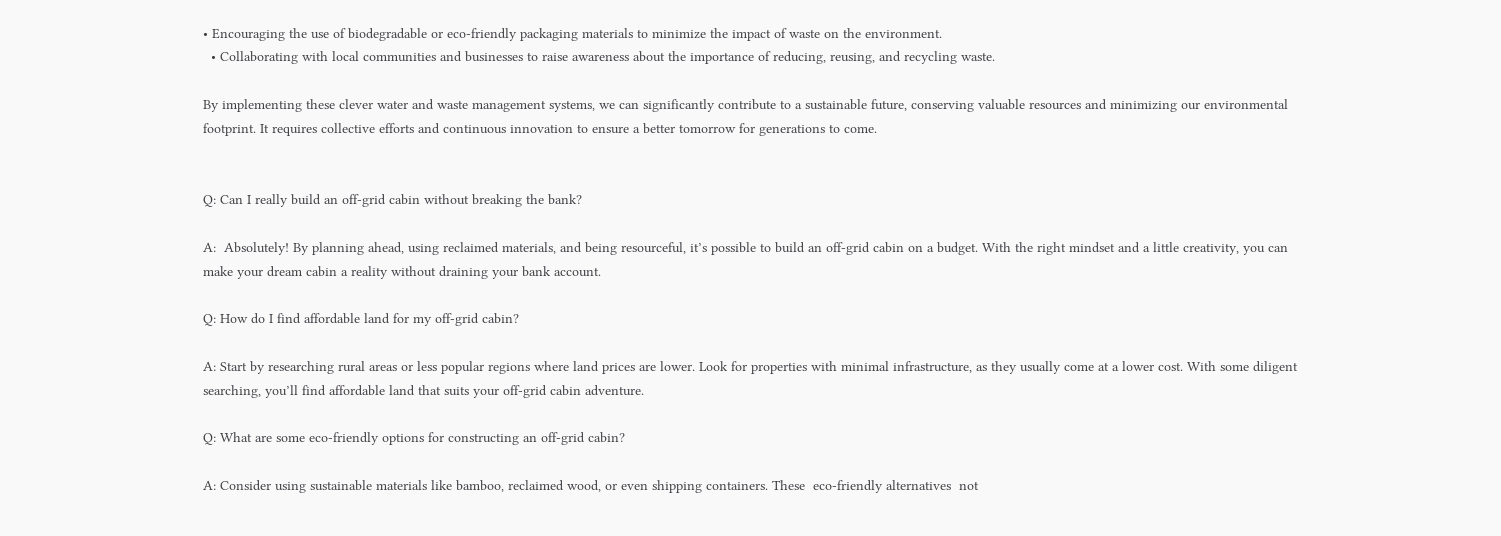• Encouraging the use of biodegradable or eco-friendly packaging materials to minimize the impact of waste on the environment.
  • Collaborating with local communities and businesses to raise awareness about the importance of reducing, reusing, and recycling waste.

By implementing these clever water and waste management systems, we can significantly contribute to a sustainable future, conserving valuable resources and minimizing our environmental footprint. It requires collective efforts and continuous innovation to ensure a better tomorrow for generations to come.


Q: Can I really build an off-grid cabin without breaking the bank?

A:  Absolutely! By planning ahead, using reclaimed materials, and being resourceful, it’s possible to build an off-grid cabin on a budget. With the right mindset and a little creativity, you can make your dream cabin a reality without draining your bank account.

Q: How do I find affordable land for my off-grid cabin?

A: Start by researching rural areas or less popular regions where land prices are lower. Look for properties with minimal infrastructure, as they usually come at a lower cost. With some diligent searching, you’ll find affordable land that suits your off-grid cabin adventure.

Q: What are some eco-friendly options for constructing an off-grid cabin?

A: Consider using sustainable materials like bamboo, reclaimed wood, or even shipping containers. These  eco-friendly alternatives  not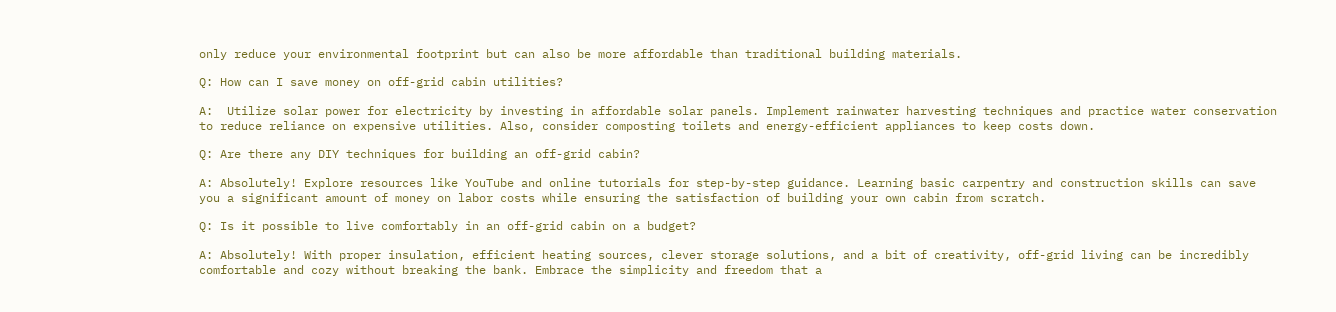only reduce your environmental footprint but can also be more affordable than traditional building materials.

Q: How can I save money on off-grid cabin utilities?

A:  Utilize solar power for electricity by investing in affordable solar panels. Implement rainwater harvesting techniques and practice water conservation to reduce reliance on expensive utilities. Also, consider composting toilets and energy-efficient appliances to keep costs down.

Q: Are there any DIY techniques for building an off-grid cabin?

A: Absolutely! Explore resources like YouTube and online tutorials for step-by-step guidance. Learning basic carpentry and construction skills can save you a significant amount of money on labor costs while ensuring the satisfaction of building your own cabin from scratch.

Q: Is it possible to live comfortably in an off-grid cabin on a budget?

A: Absolutely! With proper insulation, efficient heating sources, clever storage solutions, and a bit of creativity, off-grid living can be incredibly comfortable and cozy without breaking the bank. Embrace the simplicity and freedom that a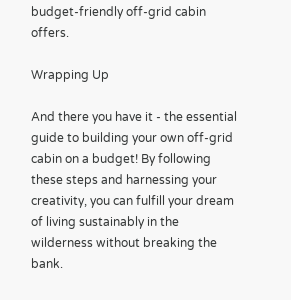budget-friendly off-grid cabin offers.

Wrapping Up

And there you have it - the essential guide to building your own off-grid cabin on a budget! By following these steps and harnessing your creativity, you can fulfill your dream of living sustainably in the wilderness without breaking the bank.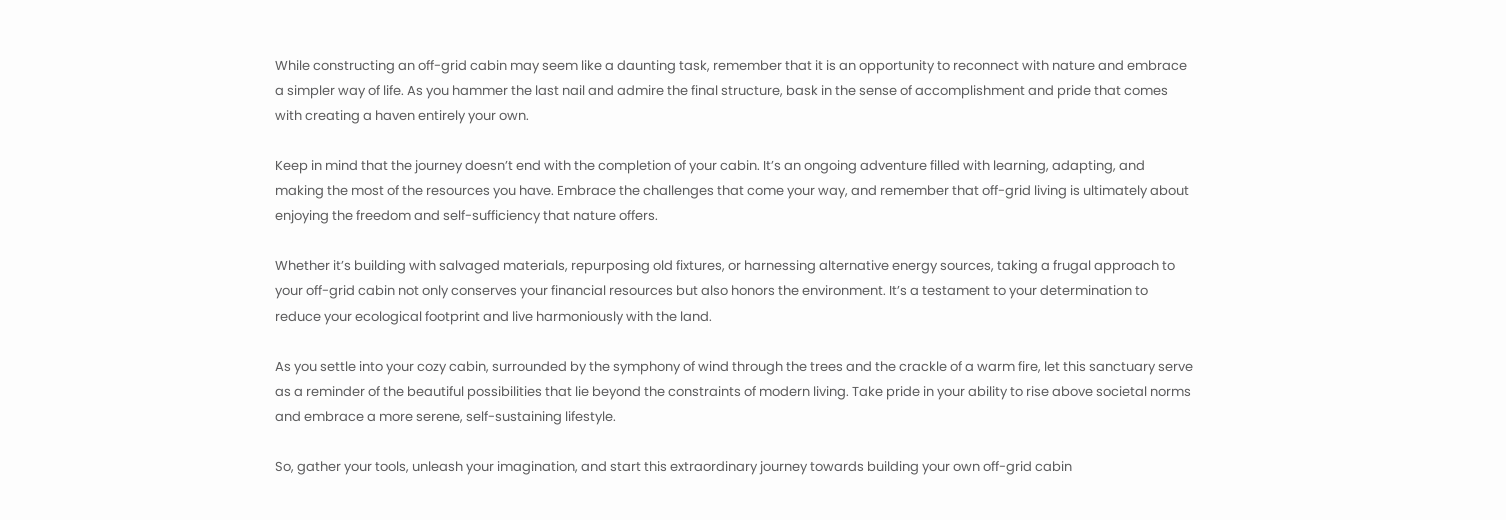While constructing an off-grid cabin may seem like a daunting task, remember that it is an opportunity to reconnect with nature and embrace a simpler way of life. As you hammer the last nail and admire the final structure, bask in the sense of accomplishment and pride that comes with creating a haven entirely your own.

Keep in mind that the journey doesn’t end with the completion of your cabin. It’s an ongoing adventure filled with learning, adapting, and making the most of the resources you have. Embrace the challenges that come your way, and remember that off-grid living is ultimately about enjoying the freedom and self-sufficiency that nature offers.

Whether it’s building with salvaged materials, repurposing old fixtures, or harnessing alternative energy sources, taking a frugal approach to your off-grid cabin not only conserves your financial resources but also honors the environment. It’s a testament to your determination to reduce your ecological footprint and live harmoniously with the land.

As you settle into your cozy cabin, surrounded by the symphony of wind through the trees and the crackle of a warm fire, let this sanctuary serve as a reminder of the beautiful possibilities that lie beyond the constraints of modern living. Take pride in your ability to rise above societal norms and embrace a more serene, self-sustaining lifestyle.

So, gather your tools, unleash your imagination, and start this extraordinary journey towards building your own off-grid cabin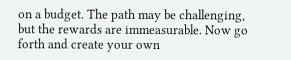on a budget. The path may be challenging, but the rewards are immeasurable. Now go forth and create your own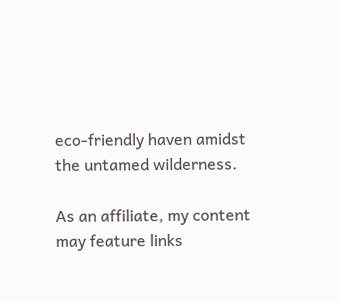eco-friendly haven amidst the untamed wilderness.

As an affiliate, my content may feature links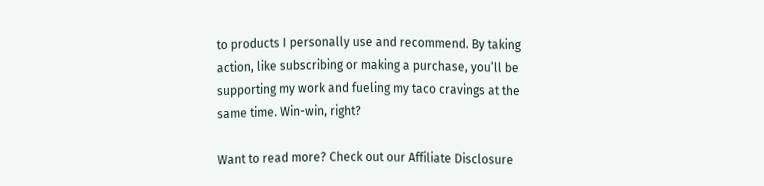to products I personally use and recommend. By taking action, like subscribing or making a purchase, you’ll be supporting my work and fueling my taco cravings at the same time. Win-win, right?

Want to read more? Check out our Affiliate Disclosure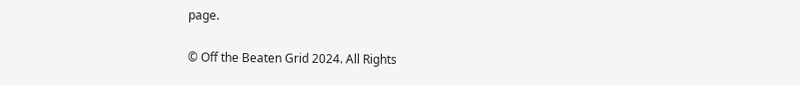page.

© Off the Beaten Grid 2024. All Rights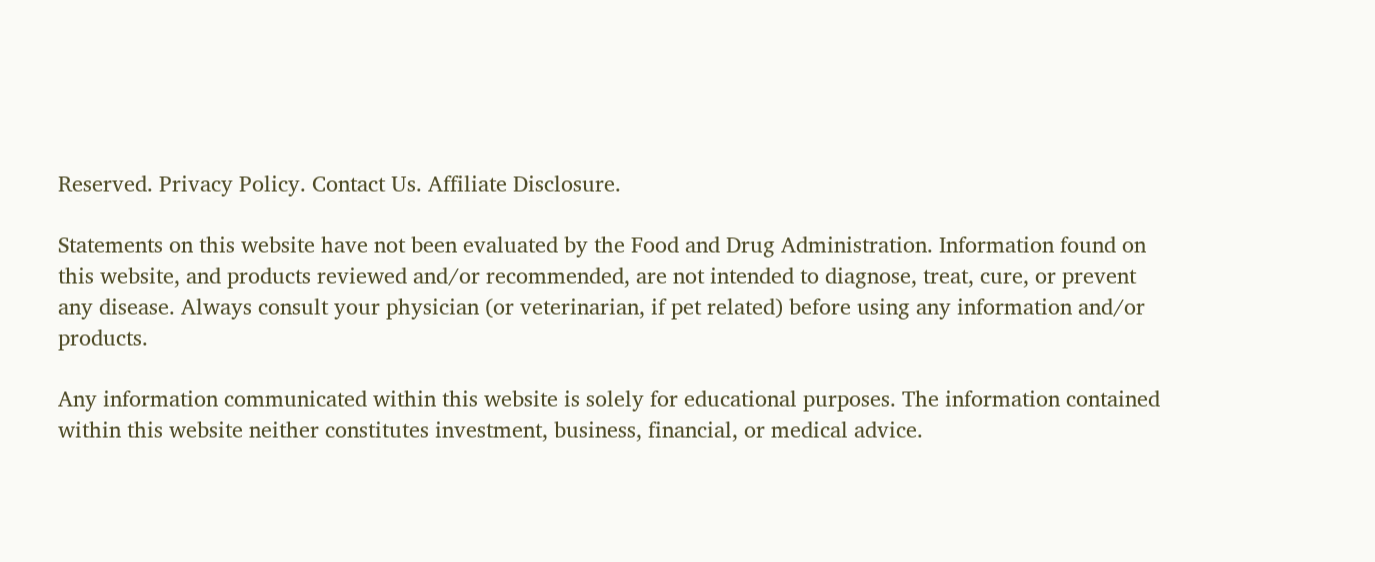Reserved. Privacy Policy. Contact Us. Affiliate Disclosure.

Statements on this website have not been evaluated by the Food and Drug Administration. Information found on this website, and products reviewed and/or recommended, are not intended to diagnose, treat, cure, or prevent any disease. Always consult your physician (or veterinarian, if pet related) before using any information and/or products.

Any information communicated within this website is solely for educational purposes. The information contained within this website neither constitutes investment, business, financial, or medical advice.